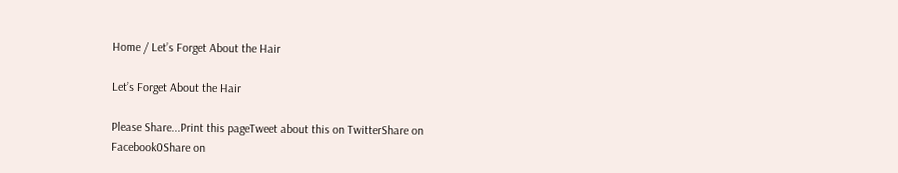Home / Let’s Forget About the Hair

Let’s Forget About the Hair

Please Share...Print this pageTweet about this on TwitterShare on Facebook0Share on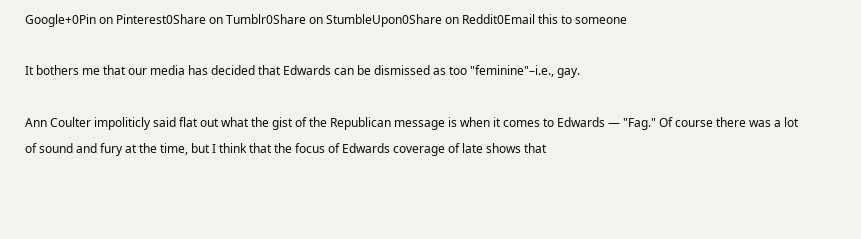Google+0Pin on Pinterest0Share on Tumblr0Share on StumbleUpon0Share on Reddit0Email this to someone

It bothers me that our media has decided that Edwards can be dismissed as too "feminine"–i.e., gay.

Ann Coulter impoliticly said flat out what the gist of the Republican message is when it comes to Edwards — "Fag." Of course there was a lot of sound and fury at the time, but I think that the focus of Edwards coverage of late shows that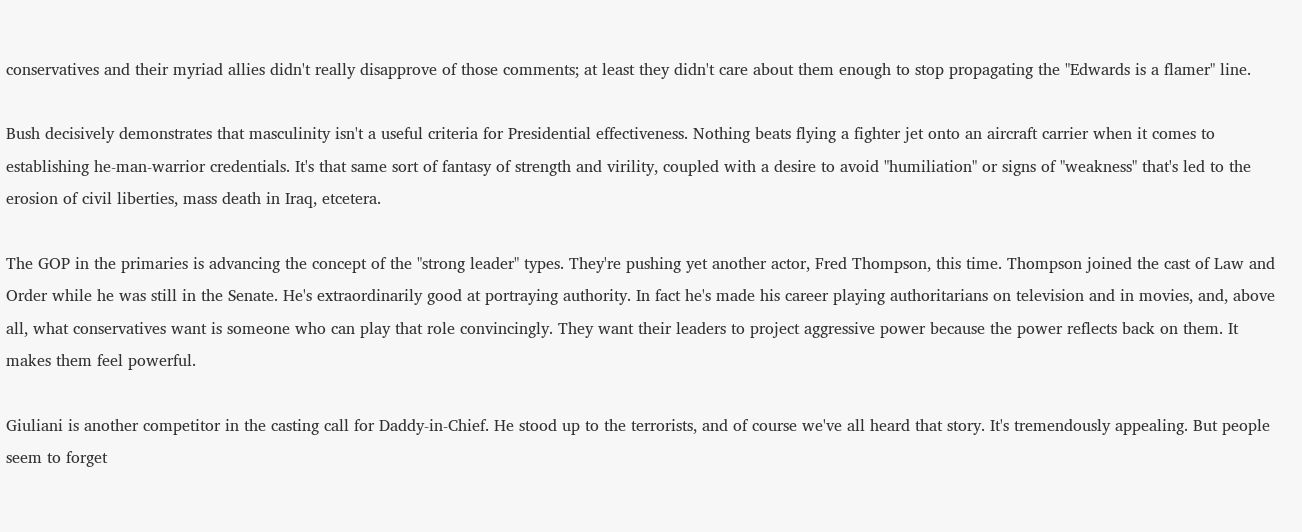conservatives and their myriad allies didn't really disapprove of those comments; at least they didn't care about them enough to stop propagating the "Edwards is a flamer" line.

Bush decisively demonstrates that masculinity isn't a useful criteria for Presidential effectiveness. Nothing beats flying a fighter jet onto an aircraft carrier when it comes to establishing he-man-warrior credentials. It's that same sort of fantasy of strength and virility, coupled with a desire to avoid "humiliation" or signs of "weakness" that's led to the erosion of civil liberties, mass death in Iraq, etcetera.

The GOP in the primaries is advancing the concept of the "strong leader" types. They're pushing yet another actor, Fred Thompson, this time. Thompson joined the cast of Law and Order while he was still in the Senate. He's extraordinarily good at portraying authority. In fact he's made his career playing authoritarians on television and in movies, and, above all, what conservatives want is someone who can play that role convincingly. They want their leaders to project aggressive power because the power reflects back on them. It makes them feel powerful.

Giuliani is another competitor in the casting call for Daddy-in-Chief. He stood up to the terrorists, and of course we've all heard that story. It's tremendously appealing. But people seem to forget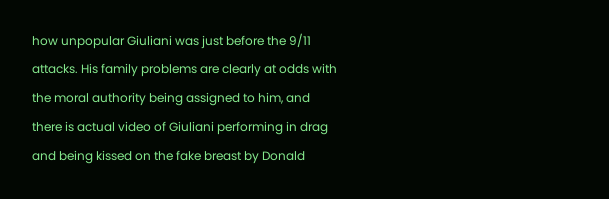how unpopular Giuliani was just before the 9/11 attacks. His family problems are clearly at odds with the moral authority being assigned to him, and there is actual video of Giuliani performing in drag and being kissed on the fake breast by Donald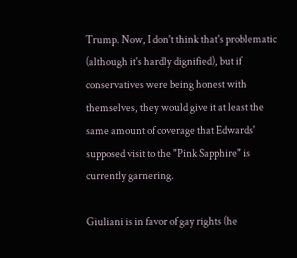Trump. Now, I don't think that's problematic (although it's hardly dignified), but if conservatives were being honest with themselves, they would give it at least the same amount of coverage that Edwards' supposed visit to the "Pink Sapphire" is currently garnering.

Giuliani is in favor of gay rights (he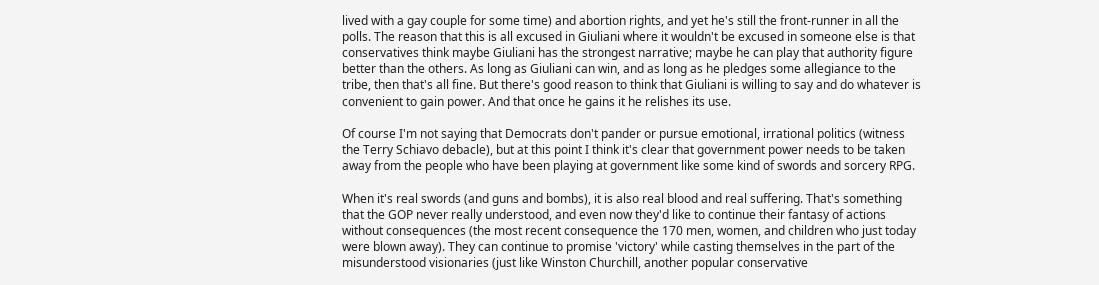lived with a gay couple for some time) and abortion rights, and yet he's still the front-runner in all the polls. The reason that this is all excused in Giuliani where it wouldn't be excused in someone else is that conservatives think maybe Giuliani has the strongest narrative; maybe he can play that authority figure better than the others. As long as Giuliani can win, and as long as he pledges some allegiance to the tribe, then that's all fine. But there's good reason to think that Giuliani is willing to say and do whatever is convenient to gain power. And that once he gains it he relishes its use.

Of course I'm not saying that Democrats don't pander or pursue emotional, irrational politics (witness the Terry Schiavo debacle), but at this point I think it's clear that government power needs to be taken away from the people who have been playing at government like some kind of swords and sorcery RPG.

When it's real swords (and guns and bombs), it is also real blood and real suffering. That's something that the GOP never really understood, and even now they'd like to continue their fantasy of actions without consequences (the most recent consequence the 170 men, women, and children who just today were blown away). They can continue to promise 'victory' while casting themselves in the part of the misunderstood visionaries (just like Winston Churchill, another popular conservative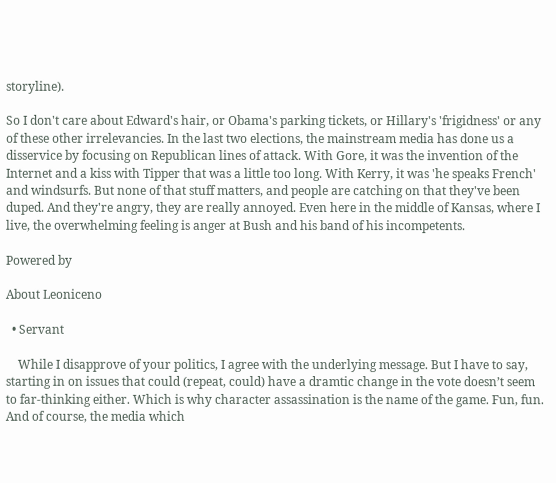storyline).

So I don't care about Edward's hair, or Obama's parking tickets, or Hillary's 'frigidness' or any of these other irrelevancies. In the last two elections, the mainstream media has done us a disservice by focusing on Republican lines of attack. With Gore, it was the invention of the Internet and a kiss with Tipper that was a little too long. With Kerry, it was 'he speaks French' and windsurfs. But none of that stuff matters, and people are catching on that they've been duped. And they're angry, they are really annoyed. Even here in the middle of Kansas, where I live, the overwhelming feeling is anger at Bush and his band of his incompetents.

Powered by

About Leoniceno

  • Servant

    While I disapprove of your politics, I agree with the underlying message. But I have to say, starting in on issues that could (repeat, could) have a dramtic change in the vote doesn’t seem to far-thinking either. Which is why character assassination is the name of the game. Fun, fun. And of course, the media which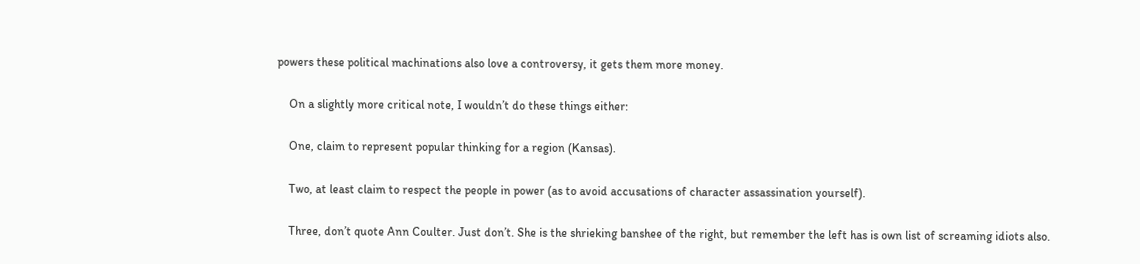powers these political machinations also love a controversy, it gets them more money.

    On a slightly more critical note, I wouldn’t do these things either:

    One, claim to represent popular thinking for a region (Kansas).

    Two, at least claim to respect the people in power (as to avoid accusations of character assassination yourself).

    Three, don’t quote Ann Coulter. Just don’t. She is the shrieking banshee of the right, but remember the left has is own list of screaming idiots also.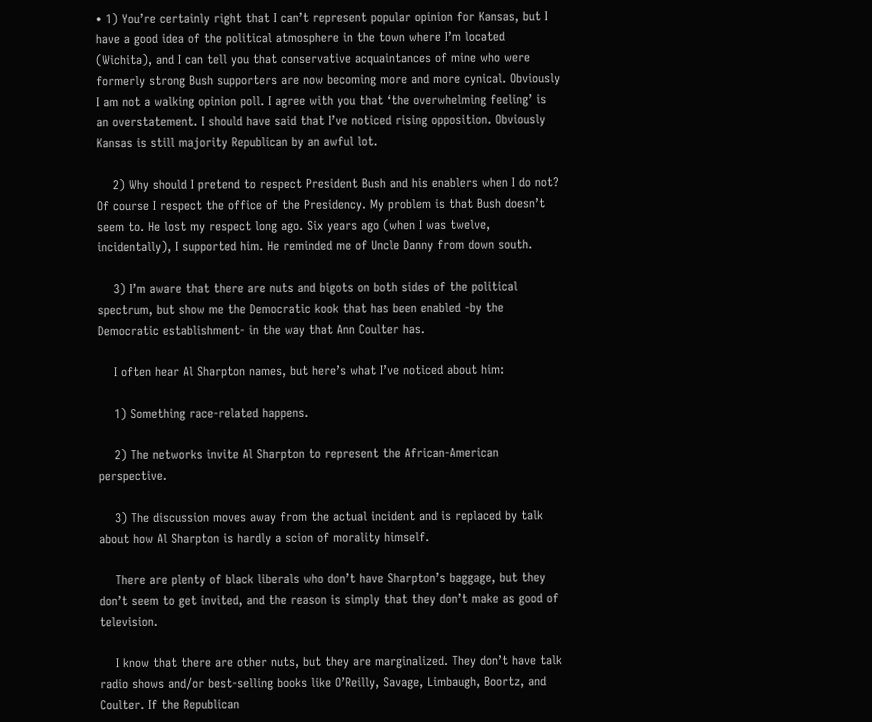• 1) You’re certainly right that I can’t represent popular opinion for Kansas, but I have a good idea of the political atmosphere in the town where I’m located (Wichita), and I can tell you that conservative acquaintances of mine who were formerly strong Bush supporters are now becoming more and more cynical. Obviously I am not a walking opinion poll. I agree with you that ‘the overwhelming feeling’ is an overstatement. I should have said that I’ve noticed rising opposition. Obviously Kansas is still majority Republican by an awful lot.

    2) Why should I pretend to respect President Bush and his enablers when I do not? Of course I respect the office of the Presidency. My problem is that Bush doesn’t seem to. He lost my respect long ago. Six years ago (when I was twelve, incidentally), I supported him. He reminded me of Uncle Danny from down south.

    3) I’m aware that there are nuts and bigots on both sides of the political spectrum, but show me the Democratic kook that has been enabled -by the Democratic establishment- in the way that Ann Coulter has.

    I often hear Al Sharpton names, but here’s what I’ve noticed about him:

    1) Something race-related happens.

    2) The networks invite Al Sharpton to represent the African-American perspective.

    3) The discussion moves away from the actual incident and is replaced by talk about how Al Sharpton is hardly a scion of morality himself.

    There are plenty of black liberals who don’t have Sharpton’s baggage, but they don’t seem to get invited, and the reason is simply that they don’t make as good of television.

    I know that there are other nuts, but they are marginalized. They don’t have talk radio shows and/or best-selling books like O’Reilly, Savage, Limbaugh, Boortz, and Coulter. If the Republican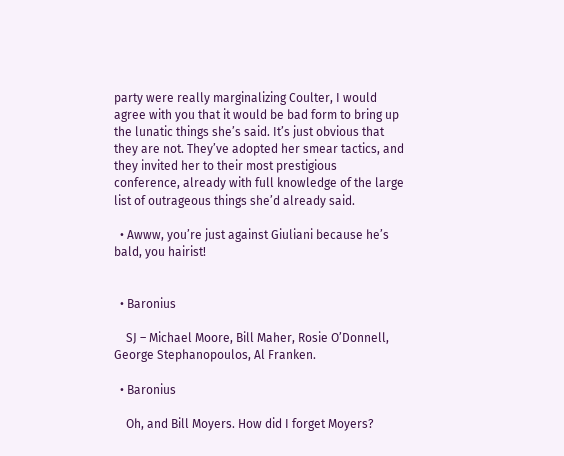party were really marginalizing Coulter, I would agree with you that it would be bad form to bring up the lunatic things she’s said. It’s just obvious that they are not. They’ve adopted her smear tactics, and they invited her to their most prestigious conference, already with full knowledge of the large list of outrageous things she’d already said.

  • Awww, you’re just against Giuliani because he’s bald, you hairist!


  • Baronius

    SJ – Michael Moore, Bill Maher, Rosie O’Donnell, George Stephanopoulos, Al Franken.

  • Baronius

    Oh, and Bill Moyers. How did I forget Moyers?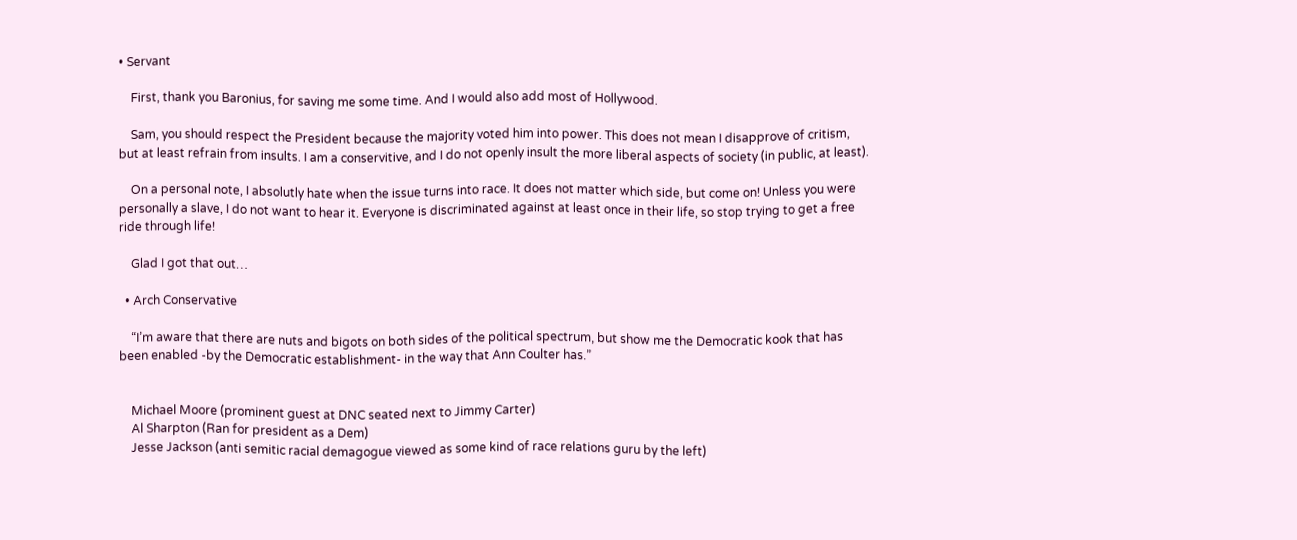• Servant

    First, thank you Baronius, for saving me some time. And I would also add most of Hollywood.

    Sam, you should respect the President because the majority voted him into power. This does not mean I disapprove of critism, but at least refrain from insults. I am a conservitive, and I do not openly insult the more liberal aspects of society (in public, at least).

    On a personal note, I absolutly hate when the issue turns into race. It does not matter which side, but come on! Unless you were personally a slave, I do not want to hear it. Everyone is discriminated against at least once in their life, so stop trying to get a free ride through life!

    Glad I got that out…

  • Arch Conservative

    “I’m aware that there are nuts and bigots on both sides of the political spectrum, but show me the Democratic kook that has been enabled -by the Democratic establishment- in the way that Ann Coulter has.”


    Michael Moore (prominent guest at DNC seated next to Jimmy Carter)
    Al Sharpton (Ran for president as a Dem)
    Jesse Jackson (anti semitic racial demagogue viewed as some kind of race relations guru by the left)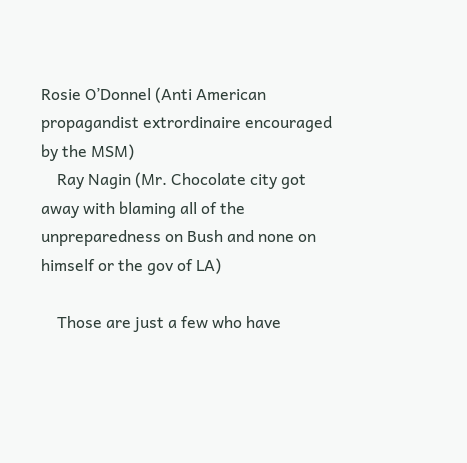Rosie O’Donnel (Anti American propagandist extrordinaire encouraged by the MSM)
    Ray Nagin (Mr. Chocolate city got away with blaming all of the unpreparedness on Bush and none on himself or the gov of LA)

    Those are just a few who have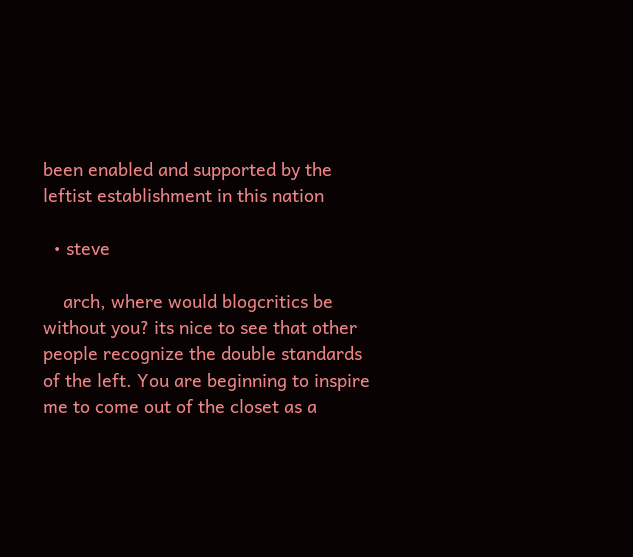been enabled and supported by the leftist establishment in this nation

  • steve

    arch, where would blogcritics be without you? its nice to see that other people recognize the double standards of the left. You are beginning to inspire me to come out of the closet as a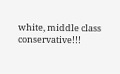white, middle class conservative!!!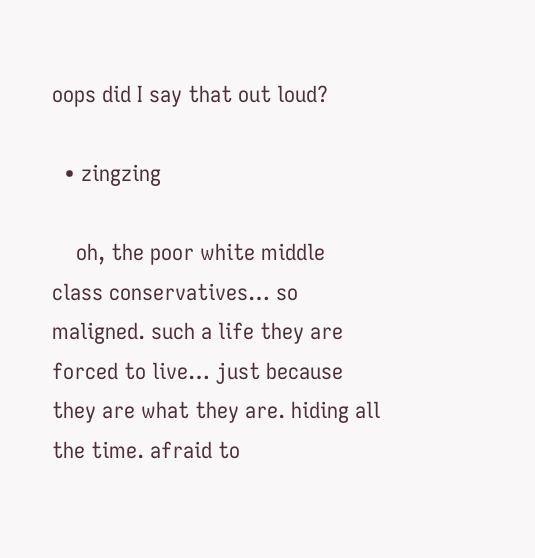oops did I say that out loud?

  • zingzing

    oh, the poor white middle class conservatives… so maligned. such a life they are forced to live… just because they are what they are. hiding all the time. afraid to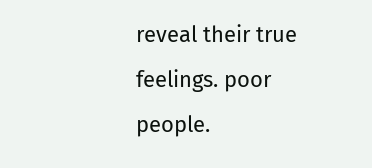reveal their true feelings. poor people.